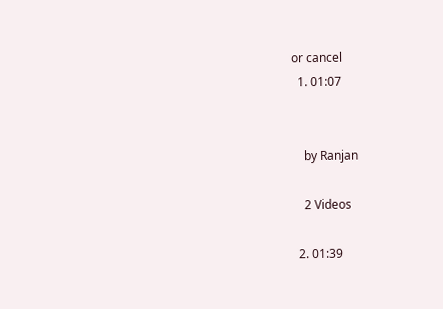or cancel
  1. 01:07


    by Ranjan

    2 Videos

  2. 01:39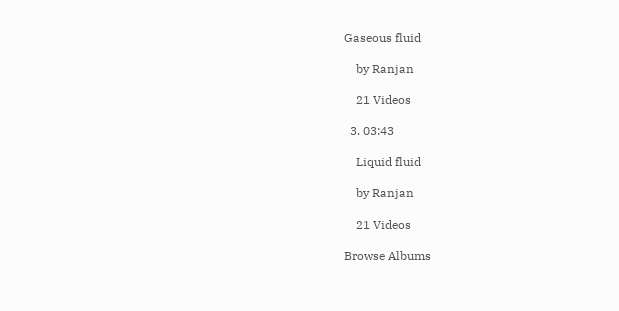Gaseous fluid

    by Ranjan

    21 Videos

  3. 03:43

    Liquid fluid

    by Ranjan

    21 Videos

Browse Albums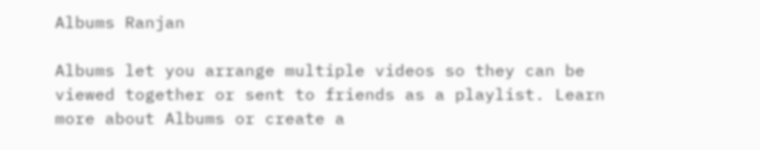Albums Ranjan

Albums let you arrange multiple videos so they can be viewed together or sent to friends as a playlist. Learn more about Albums or create a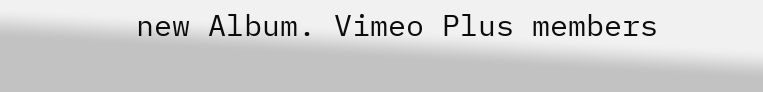new Album. Vimeo Plus members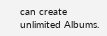can create unlimited Albums.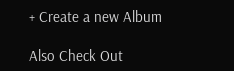+ Create a new Album

Also Check Out